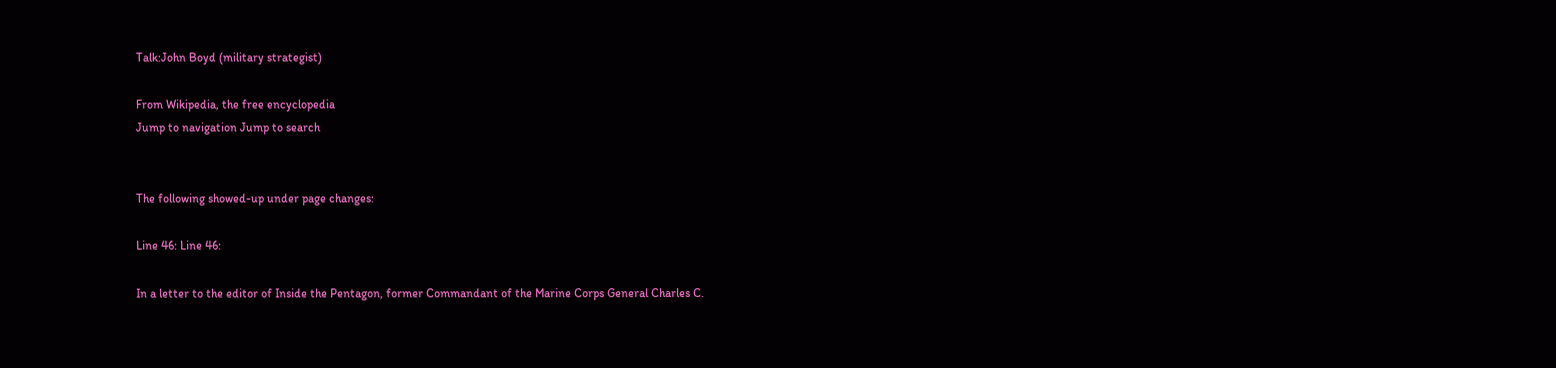Talk:John Boyd (military strategist)

From Wikipedia, the free encyclopedia
Jump to navigation Jump to search


The following showed-up under page changes:

Line 46: Line 46:

In a letter to the editor of Inside the Pentagon, former Commandant of the Marine Corps General Charles C.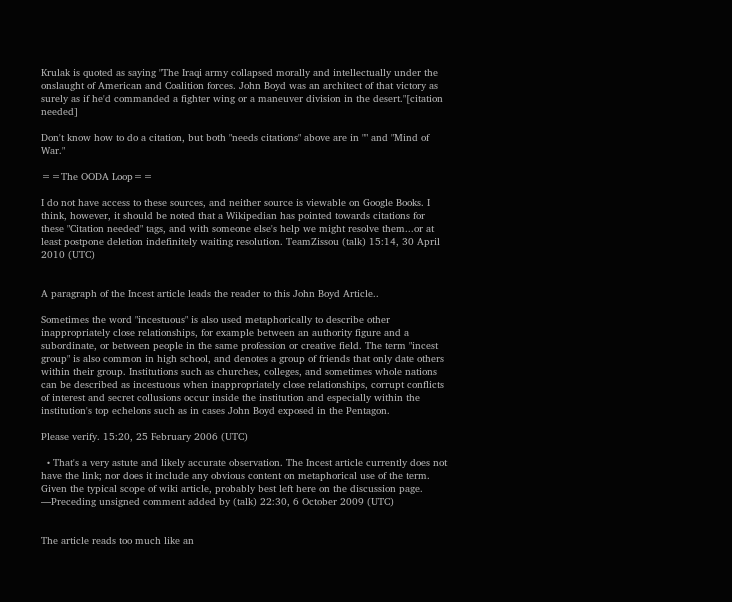Krulak is quoted as saying "The Iraqi army collapsed morally and intellectually under the onslaught of American and Coalition forces. John Boyd was an architect of that victory as surely as if he'd commanded a fighter wing or a maneuver division in the desert."[citation needed]

Don't know how to do a citation, but both "needs citations" above are in "" and "Mind of War."

==The OODA Loop==

I do not have access to these sources, and neither source is viewable on Google Books. I think, however, it should be noted that a Wikipedian has pointed towards citations for these "Citation needed" tags, and with someone else's help we might resolve them...or at least postpone deletion indefinitely waiting resolution. TeamZissou (talk) 15:14, 30 April 2010 (UTC)


A paragraph of the Incest article leads the reader to this John Boyd Article..

Sometimes the word "incestuous" is also used metaphorically to describe other inappropriately close relationships, for example between an authority figure and a subordinate, or between people in the same profession or creative field. The term "incest group" is also common in high school, and denotes a group of friends that only date others within their group. Institutions such as churches, colleges, and sometimes whole nations can be described as incestuous when inappropriately close relationships, corrupt conflicts of interest and secret collusions occur inside the institution and especially within the institution's top echelons such as in cases John Boyd exposed in the Pentagon.

Please verify. 15:20, 25 February 2006 (UTC)

  • That's a very astute and likely accurate observation. The Incest article currently does not have the link; nor does it include any obvious content on metaphorical use of the term. Given the typical scope of wiki article, probably best left here on the discussion page. —Preceding unsigned comment added by (talk) 22:30, 6 October 2009 (UTC)


The article reads too much like an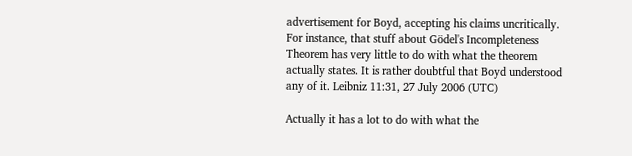advertisement for Boyd, accepting his claims uncritically. For instance, that stuff about Gödel's Incompleteness Theorem has very little to do with what the theorem actually states. It is rather doubtful that Boyd understood any of it. Leibniz 11:31, 27 July 2006 (UTC)

Actually it has a lot to do with what the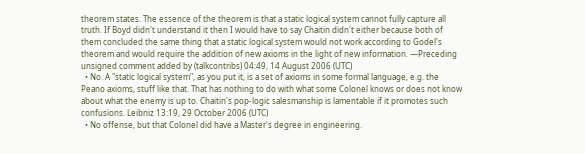theorem states. The essence of the theorem is that a static logical system cannot fully capture all truth. If Boyd didn't understand it then I would have to say Chaitin didn't either because both of them concluded the same thing that a static logical system would not work according to Godel's theorem and would require the addition of new axioms in the light of new information. —Preceding unsigned comment added by (talkcontribs) 04:49, 14 August 2006 (UTC)
  • No. A "static logical system", as you put it, is a set of axioms in some formal language, e.g. the Peano axioms, stuff like that. That has nothing to do with what some Colonel knows or does not know about what the enemy is up to. Chaitin's pop-logic salesmanship is lamentable if it promotes such confusions. Leibniz 13:19, 29 October 2006 (UTC)
  • No offense, but that Colonel did have a Master's degree in engineering.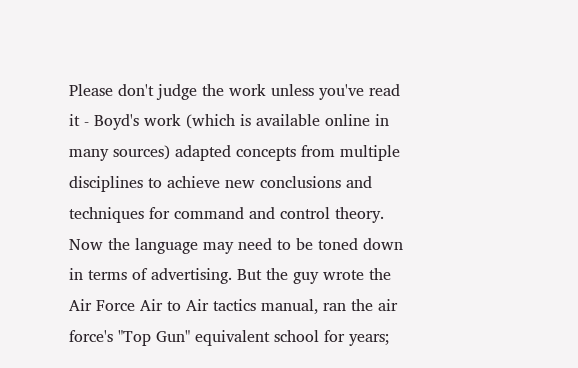Please don't judge the work unless you've read it - Boyd's work (which is available online in many sources) adapted concepts from multiple disciplines to achieve new conclusions and techniques for command and control theory.
Now the language may need to be toned down in terms of advertising. But the guy wrote the Air Force Air to Air tactics manual, ran the air force's "Top Gun" equivalent school for years;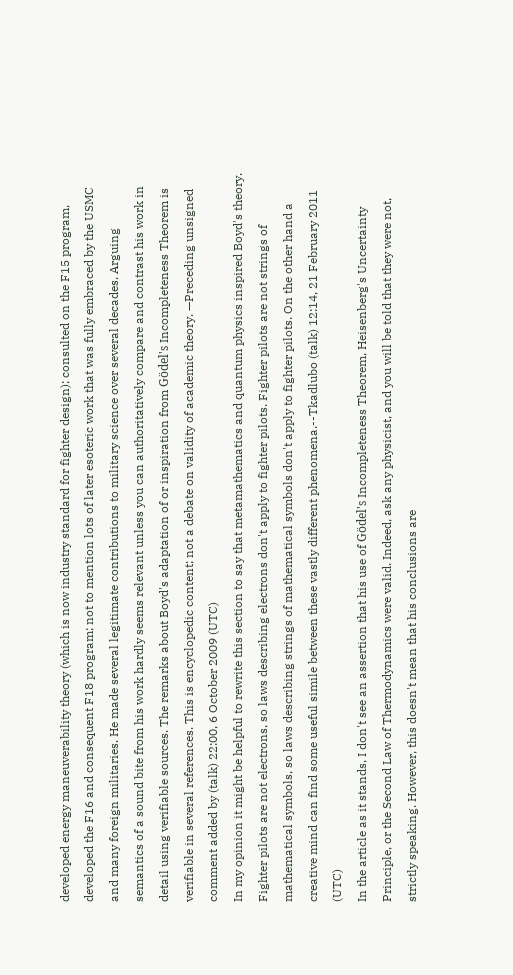developed energy maneuverability theory (which is now industry standard for fighter design); consulted on the F15 program, developed the F16 and consequent F18 program; not to mention lots of later esoteric work that was fully embraced by the USMC and many foreign militaries. He made several legitimate contributions to military science over several decades. Arguing semantics of a sound bite from his work hardly seems relevant unless you can authoritatively compare and contrast his work in detail using verifiable sources. The remarks about Boyd's adaptation of or inspiration from Gödel's Incompleteness Theorem is verifiable in several references. This is encyclopedic content; not a debate on validity of academic theory. —Preceding unsigned comment added by (talk) 22:00, 6 October 2009 (UTC)
In my opinion it might be helpful to rewrite this section to say that metamathematics and quantum physics inspired Boyd's theory. Fighter pilots are not electrons, so laws describing electrons don't apply to fighter pilots. Fighter pilots are not strings of mathematical symbols, so laws describing strings of mathematical symbols don't apply to fighter pilots. On the other hand a creative mind can find some useful simile between these vastly different phenomena.--Tkadlubo (talk) 12:14, 21 February 2011 (UTC)
In the article as it stands, I don't see an assertion that his use of Gödel's Incompleteness Theorem, Heisenberg's Uncertainty Principle, or the Second Law of Thermodynamics were valid. Indeed, ask any physicist, and you will be told that they were not, strictly speaking. However, this doesn't mean that his conclusions are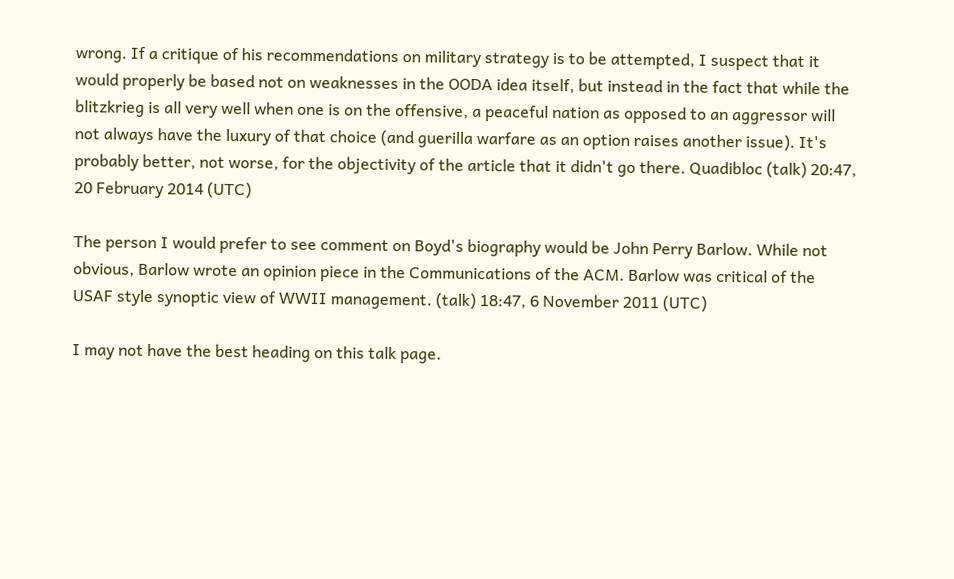wrong. If a critique of his recommendations on military strategy is to be attempted, I suspect that it would properly be based not on weaknesses in the OODA idea itself, but instead in the fact that while the blitzkrieg is all very well when one is on the offensive, a peaceful nation as opposed to an aggressor will not always have the luxury of that choice (and guerilla warfare as an option raises another issue). It's probably better, not worse, for the objectivity of the article that it didn't go there. Quadibloc (talk) 20:47, 20 February 2014 (UTC)

The person I would prefer to see comment on Boyd's biography would be John Perry Barlow. While not obvious, Barlow wrote an opinion piece in the Communications of the ACM. Barlow was critical of the USAF style synoptic view of WWII management. (talk) 18:47, 6 November 2011 (UTC)

I may not have the best heading on this talk page.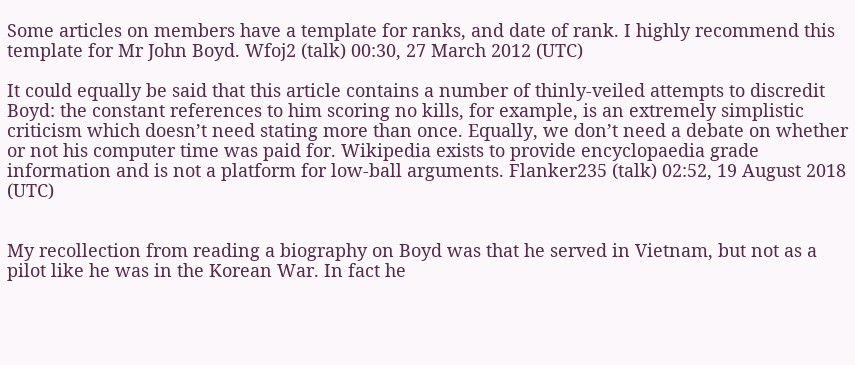Some articles on members have a template for ranks, and date of rank. I highly recommend this template for Mr John Boyd. Wfoj2 (talk) 00:30, 27 March 2012 (UTC)

It could equally be said that this article contains a number of thinly-veiled attempts to discredit Boyd: the constant references to him scoring no kills, for example, is an extremely simplistic criticism which doesn’t need stating more than once. Equally, we don’t need a debate on whether or not his computer time was paid for. Wikipedia exists to provide encyclopaedia grade information and is not a platform for low-ball arguments. Flanker235 (talk) 02:52, 19 August 2018 (UTC)


My recollection from reading a biography on Boyd was that he served in Vietnam, but not as a pilot like he was in the Korean War. In fact he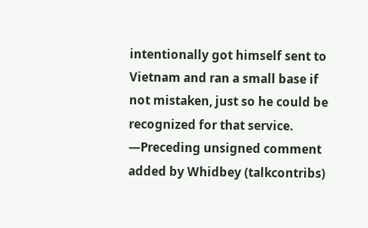intentionally got himself sent to Vietnam and ran a small base if not mistaken, just so he could be recognized for that service. —Preceding unsigned comment added by Whidbey (talkcontribs)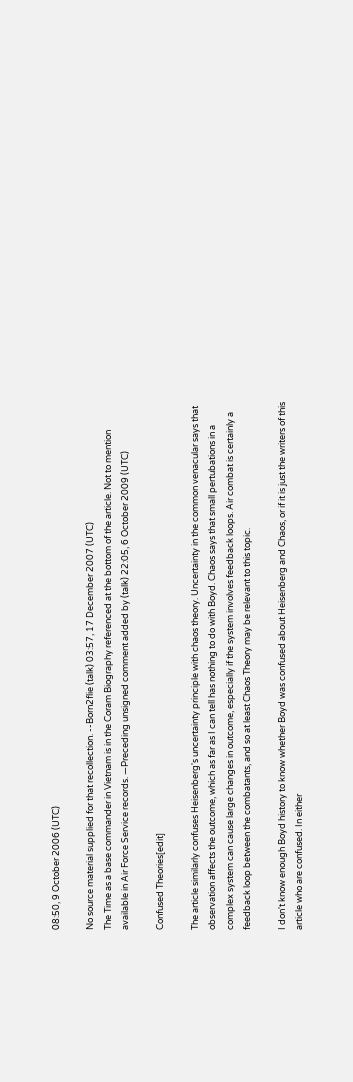08:50, 9 October 2006 (UTC)

No source material supplied for that recollection. --Born2flie (talk) 03:57, 17 December 2007 (UTC)
The Time as a base commander in Vietnam is in the Coram Biography referenced at the bottom of the article. Not to mention available in Air Force Service records. —Preceding unsigned comment added by (talk) 22:05, 6 October 2009 (UTC)

Confused Theories[edit]

The article similarly confuses Heisenberg's uncertainty principle with chaos theory. Uncertainty in the common venacular says that observation affects the outcome, which as far as I can tell has nothing to do with Boyd. Chaos says that small pertubations in a complex system can cause large changes in outcome, especially if the system involves feedback loops. Air combat is certainly a feedback loop between the combatants, and so at least Chaos Theory may be relevant to this topic.

I don't know enough Boyd history to know whether Boyd was confused about Heisenberg and Chaos, or if it is just the writers of this article who are confused. In either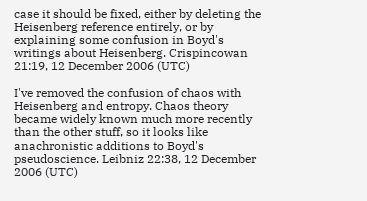case it should be fixed, either by deleting the Heisenberg reference entirely, or by explaining some confusion in Boyd's writings about Heisenberg. Crispincowan 21:19, 12 December 2006 (UTC)

I've removed the confusion of chaos with Heisenberg and entropy. Chaos theory became widely known much more recently than the other stuff, so it looks like anachronistic additions to Boyd's pseudoscience. Leibniz 22:38, 12 December 2006 (UTC)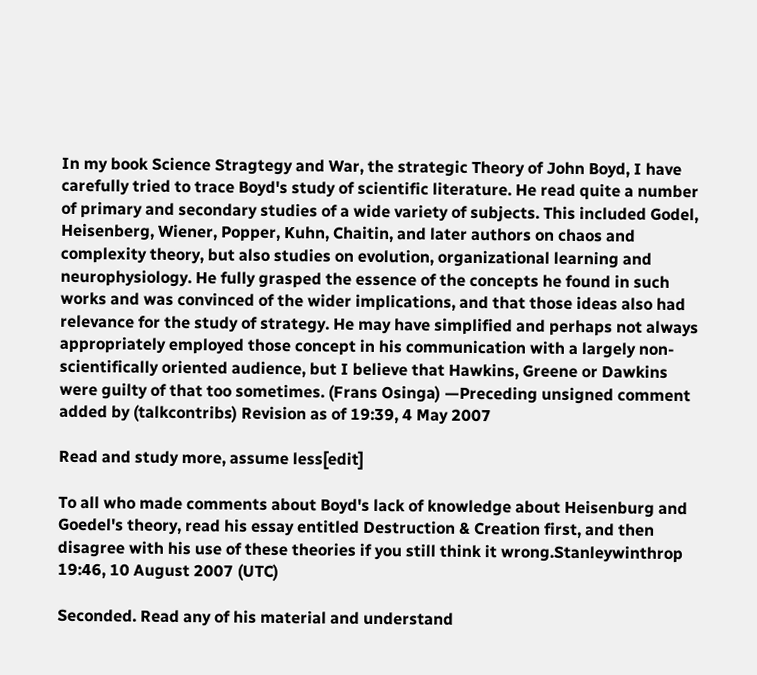In my book Science Stragtegy and War, the strategic Theory of John Boyd, I have carefully tried to trace Boyd's study of scientific literature. He read quite a number of primary and secondary studies of a wide variety of subjects. This included Godel, Heisenberg, Wiener, Popper, Kuhn, Chaitin, and later authors on chaos and complexity theory, but also studies on evolution, organizational learning and neurophysiology. He fully grasped the essence of the concepts he found in such works and was convinced of the wider implications, and that those ideas also had relevance for the study of strategy. He may have simplified and perhaps not always appropriately employed those concept in his communication with a largely non-scientifically oriented audience, but I believe that Hawkins, Greene or Dawkins were guilty of that too sometimes. (Frans Osinga) —Preceding unsigned comment added by (talkcontribs) Revision as of 19:39, 4 May 2007

Read and study more, assume less[edit]

To all who made comments about Boyd's lack of knowledge about Heisenburg and Goedel's theory, read his essay entitled Destruction & Creation first, and then disagree with his use of these theories if you still think it wrong.Stanleywinthrop 19:46, 10 August 2007 (UTC)

Seconded. Read any of his material and understand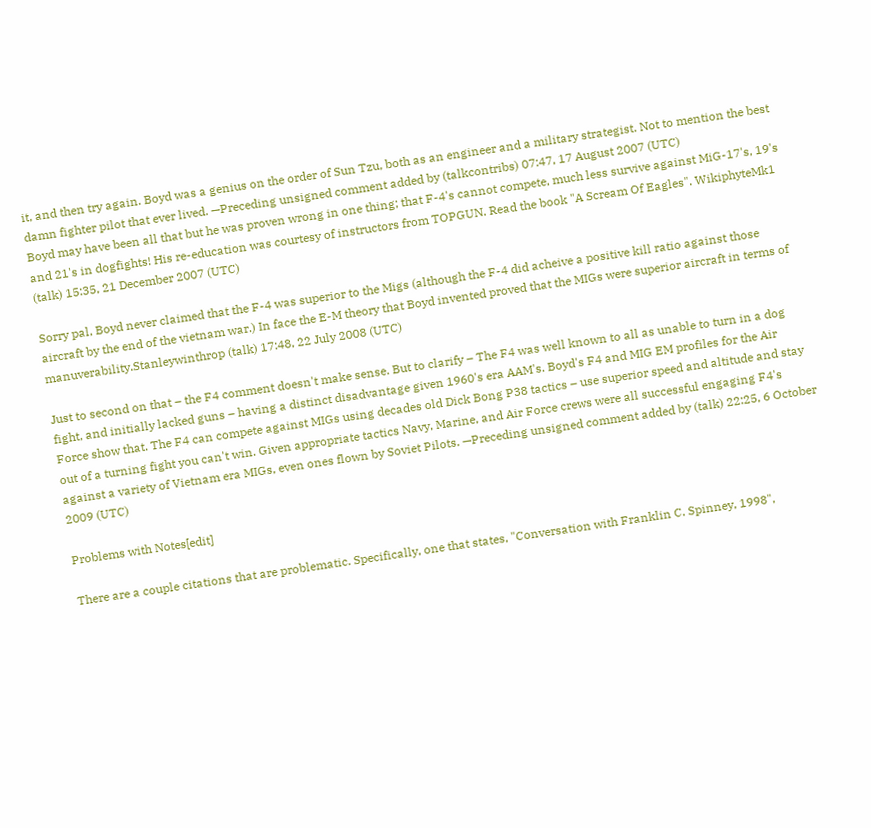it, and then try again. Boyd was a genius on the order of Sun Tzu, both as an engineer and a military strategist. Not to mention the best damn fighter pilot that ever lived. —Preceding unsigned comment added by (talkcontribs) 07:47, 17 August 2007 (UTC)
Boyd may have been all that but he was proven wrong in one thing; that F-4's cannot compete, much less survive against MiG-17's, 19's and 21's in dogfights! His re-education was courtesy of instructors from TOPGUN. Read the book "A Scream Of Eagles". WikiphyteMk1 (talk) 15:35, 21 December 2007 (UTC)

Sorry pal, Boyd never claimed that the F-4 was superior to the Migs (although the F-4 did acheive a positive kill ratio against those aircraft by the end of the vietnam war.) In face the E-M theory that Boyd invented proved that the MIGs were superior aircraft in terms of manuverability.Stanleywinthrop (talk) 17:48, 22 July 2008 (UTC)

Just to second on that – the F4 comment doesn't make sense. But to clarify – The F4 was well known to all as unable to turn in a dog fight, and initially lacked guns – having a distinct disadvantage given 1960's era AAM's. Boyd's F4 and MIG EM profiles for the Air Force show that. The F4 can compete against MIGs using decades old Dick Bong P38 tactics – use superior speed and altitude and stay out of a turning fight you can't win. Given appropriate tactics Navy, Marine, and Air Force crews were all successful engaging F4's against a variety of Vietnam era MIGs, even ones flown by Soviet Pilots. —Preceding unsigned comment added by (talk) 22:25, 6 October 2009 (UTC)

Problems with Notes[edit]

There are a couple citations that are problematic. Specifically, one that states, "Conversation with Franklin C. Spinney, 1998",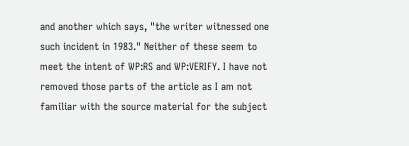and another which says, "the writer witnessed one such incident in 1983." Neither of these seem to meet the intent of WP:RS and WP:VERIFY. I have not removed those parts of the article as I am not familiar with the source material for the subject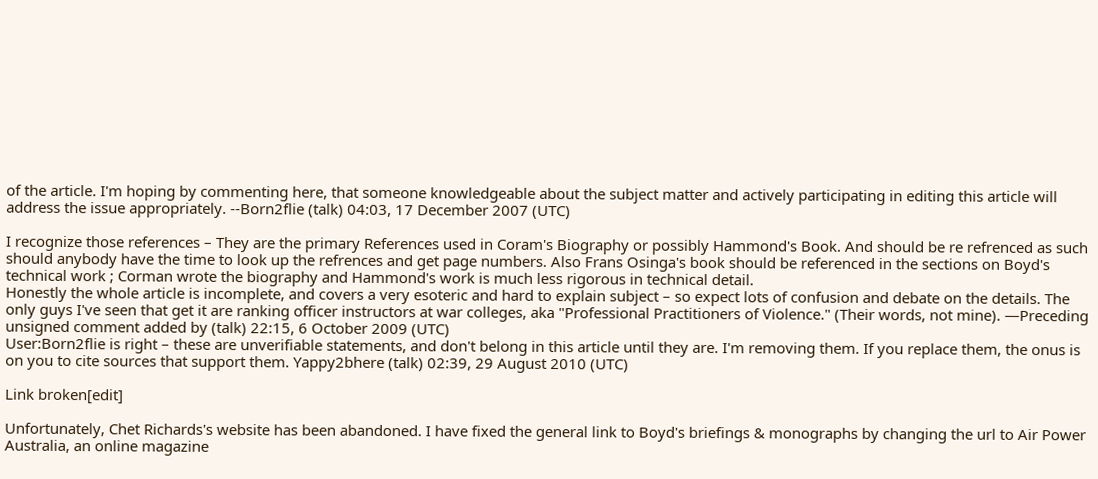of the article. I'm hoping by commenting here, that someone knowledgeable about the subject matter and actively participating in editing this article will address the issue appropriately. --Born2flie (talk) 04:03, 17 December 2007 (UTC)

I recognize those references – They are the primary References used in Coram's Biography or possibly Hammond's Book. And should be re refrenced as such should anybody have the time to look up the refrences and get page numbers. Also Frans Osinga's book should be referenced in the sections on Boyd's technical work ; Corman wrote the biography and Hammond's work is much less rigorous in technical detail.
Honestly the whole article is incomplete, and covers a very esoteric and hard to explain subject – so expect lots of confusion and debate on the details. The only guys I've seen that get it are ranking officer instructors at war colleges, aka "Professional Practitioners of Violence." (Their words, not mine). —Preceding unsigned comment added by (talk) 22:15, 6 October 2009 (UTC)
User:Born2flie is right – these are unverifiable statements, and don't belong in this article until they are. I'm removing them. If you replace them, the onus is on you to cite sources that support them. Yappy2bhere (talk) 02:39, 29 August 2010 (UTC)

Link broken[edit]

Unfortunately, Chet Richards's website has been abandoned. I have fixed the general link to Boyd's briefings & monographs by changing the url to Air Power Australia, an online magazine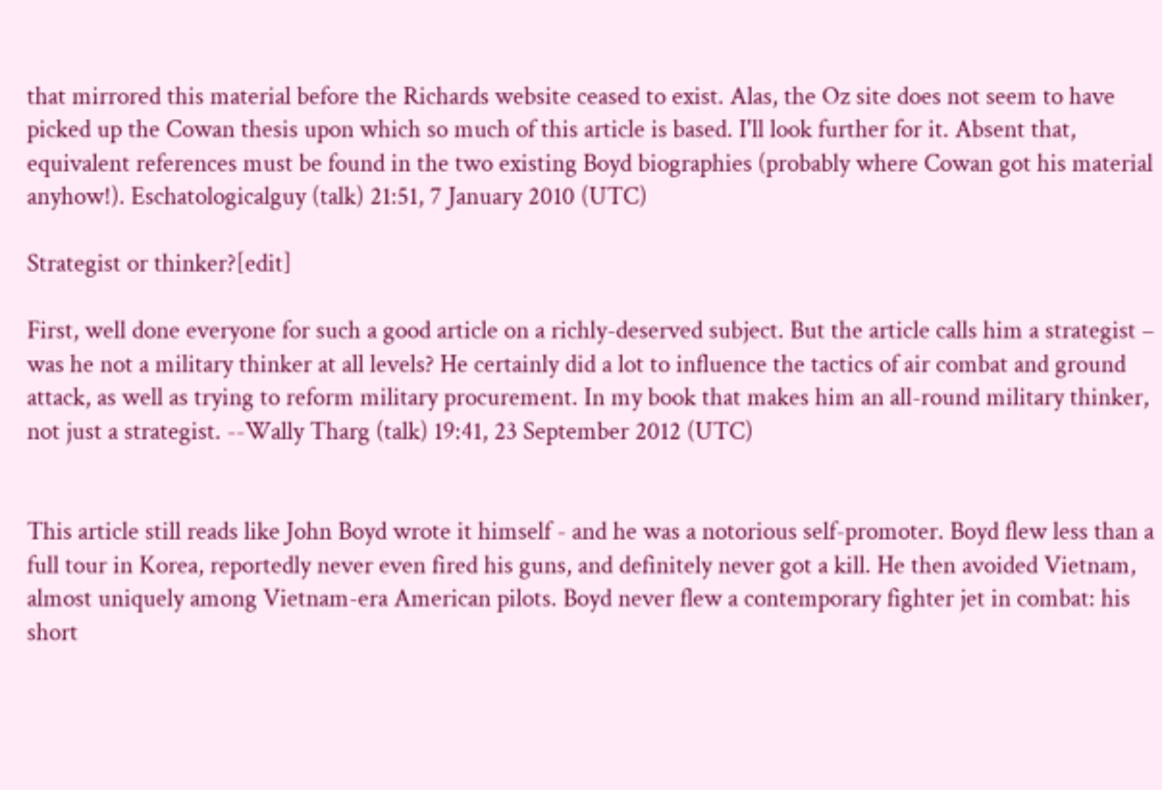that mirrored this material before the Richards website ceased to exist. Alas, the Oz site does not seem to have picked up the Cowan thesis upon which so much of this article is based. I'll look further for it. Absent that, equivalent references must be found in the two existing Boyd biographies (probably where Cowan got his material anyhow!). Eschatologicalguy (talk) 21:51, 7 January 2010 (UTC)

Strategist or thinker?[edit]

First, well done everyone for such a good article on a richly-deserved subject. But the article calls him a strategist – was he not a military thinker at all levels? He certainly did a lot to influence the tactics of air combat and ground attack, as well as trying to reform military procurement. In my book that makes him an all-round military thinker, not just a strategist. --Wally Tharg (talk) 19:41, 23 September 2012 (UTC)


This article still reads like John Boyd wrote it himself - and he was a notorious self-promoter. Boyd flew less than a full tour in Korea, reportedly never even fired his guns, and definitely never got a kill. He then avoided Vietnam, almost uniquely among Vietnam-era American pilots. Boyd never flew a contemporary fighter jet in combat: his short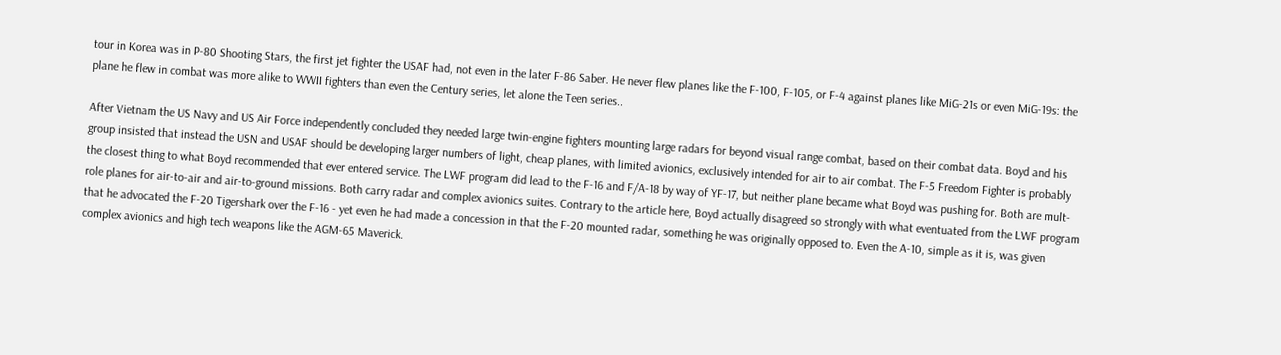tour in Korea was in P-80 Shooting Stars, the first jet fighter the USAF had, not even in the later F-86 Saber. He never flew planes like the F-100, F-105, or F-4 against planes like MiG-21s or even MiG-19s: the plane he flew in combat was more alike to WWII fighters than even the Century series, let alone the Teen series..

After Vietnam the US Navy and US Air Force independently concluded they needed large twin-engine fighters mounting large radars for beyond visual range combat, based on their combat data. Boyd and his group insisted that instead the USN and USAF should be developing larger numbers of light, cheap planes, with limited avionics, exclusively intended for air to air combat. The F-5 Freedom Fighter is probably the closest thing to what Boyd recommended that ever entered service. The LWF program did lead to the F-16 and F/A-18 by way of YF-17, but neither plane became what Boyd was pushing for. Both are mult-role planes for air-to-air and air-to-ground missions. Both carry radar and complex avionics suites. Contrary to the article here, Boyd actually disagreed so strongly with what eventuated from the LWF program that he advocated the F-20 Tigershark over the F-16 - yet even he had made a concession in that the F-20 mounted radar, something he was originally opposed to. Even the A-10, simple as it is, was given complex avionics and high tech weapons like the AGM-65 Maverick.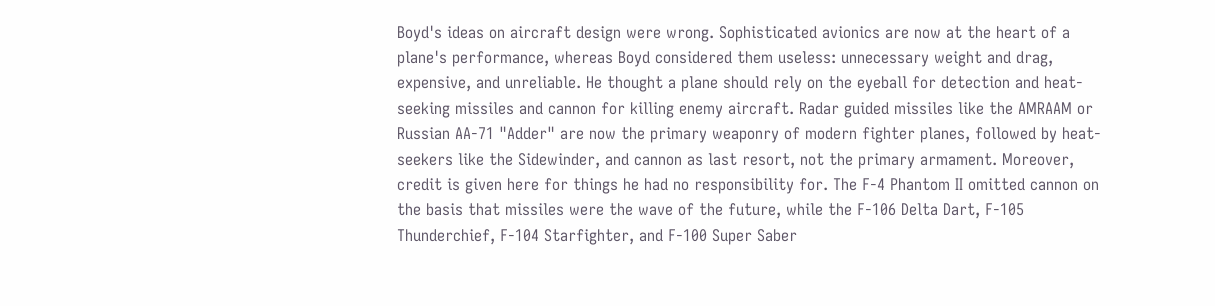Boyd's ideas on aircraft design were wrong. Sophisticated avionics are now at the heart of a plane's performance, whereas Boyd considered them useless: unnecessary weight and drag, expensive, and unreliable. He thought a plane should rely on the eyeball for detection and heat-seeking missiles and cannon for killing enemy aircraft. Radar guided missiles like the AMRAAM or Russian AA-71 "Adder" are now the primary weaponry of modern fighter planes, followed by heat-seekers like the Sidewinder, and cannon as last resort, not the primary armament. Moreover, credit is given here for things he had no responsibility for. The F-4 Phantom II omitted cannon on the basis that missiles were the wave of the future, while the F-106 Delta Dart, F-105 Thunderchief, F-104 Starfighter, and F-100 Super Saber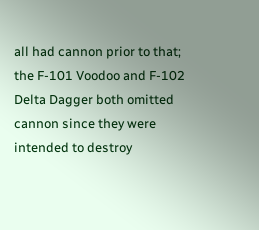all had cannon prior to that; the F-101 Voodoo and F-102 Delta Dagger both omitted cannon since they were intended to destroy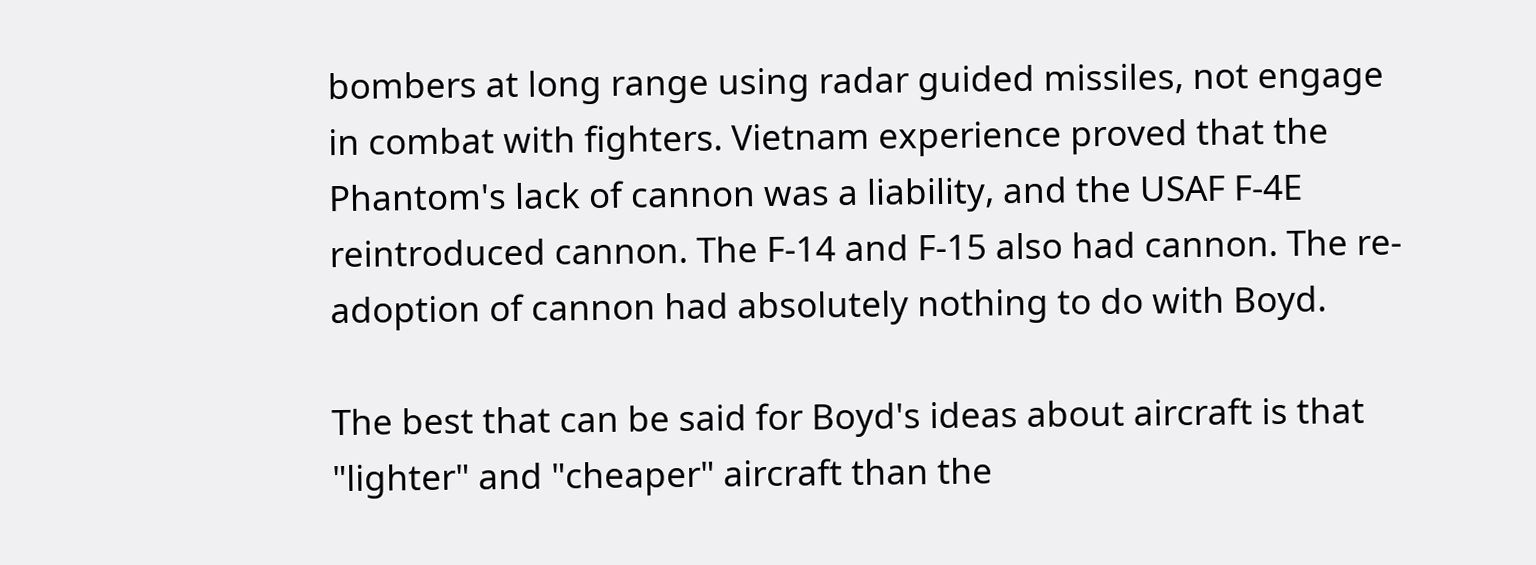bombers at long range using radar guided missiles, not engage in combat with fighters. Vietnam experience proved that the Phantom's lack of cannon was a liability, and the USAF F-4E reintroduced cannon. The F-14 and F-15 also had cannon. The re-adoption of cannon had absolutely nothing to do with Boyd.

The best that can be said for Boyd's ideas about aircraft is that "lighter" and "cheaper" aircraft than the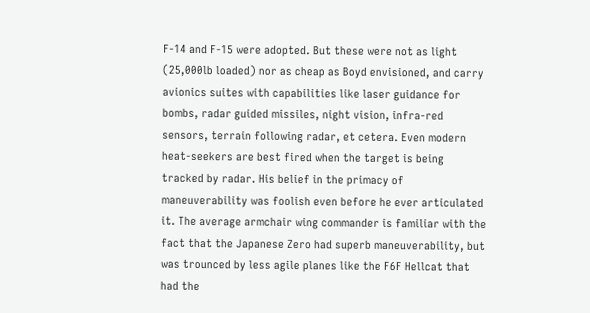F-14 and F-15 were adopted. But these were not as light (25,000lb loaded) nor as cheap as Boyd envisioned, and carry avionics suites with capabilities like laser guidance for bombs, radar guided missiles, night vision, infra-red sensors, terrain following radar, et cetera. Even modern heat-seekers are best fired when the target is being tracked by radar. His belief in the primacy of maneuverability was foolish even before he ever articulated it. The average armchair wing commander is familiar with the fact that the Japanese Zero had superb maneuverability, but was trounced by less agile planes like the F6F Hellcat that had the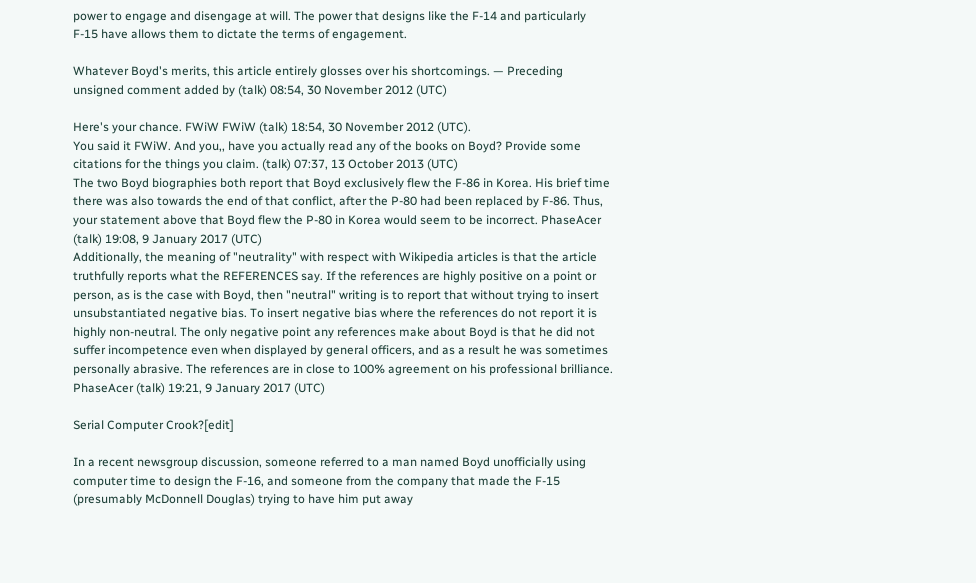power to engage and disengage at will. The power that designs like the F-14 and particularly F-15 have allows them to dictate the terms of engagement.

Whatever Boyd's merits, this article entirely glosses over his shortcomings. — Preceding unsigned comment added by (talk) 08:54, 30 November 2012 (UTC)

Here's your chance. FWiW FWiW (talk) 18:54, 30 November 2012 (UTC).
You said it FWiW. And you,, have you actually read any of the books on Boyd? Provide some citations for the things you claim. (talk) 07:37, 13 October 2013 (UTC)
The two Boyd biographies both report that Boyd exclusively flew the F-86 in Korea. His brief time there was also towards the end of that conflict, after the P-80 had been replaced by F-86. Thus, your statement above that Boyd flew the P-80 in Korea would seem to be incorrect. PhaseAcer (talk) 19:08, 9 January 2017 (UTC)
Additionally, the meaning of "neutrality" with respect with Wikipedia articles is that the article truthfully reports what the REFERENCES say. If the references are highly positive on a point or person, as is the case with Boyd, then "neutral" writing is to report that without trying to insert unsubstantiated negative bias. To insert negative bias where the references do not report it is highly non-neutral. The only negative point any references make about Boyd is that he did not suffer incompetence even when displayed by general officers, and as a result he was sometimes personally abrasive. The references are in close to 100% agreement on his professional brilliance. PhaseAcer (talk) 19:21, 9 January 2017 (UTC)

Serial Computer Crook?[edit]

In a recent newsgroup discussion, someone referred to a man named Boyd unofficially using computer time to design the F-16, and someone from the company that made the F-15 (presumably McDonnell Douglas) trying to have him put away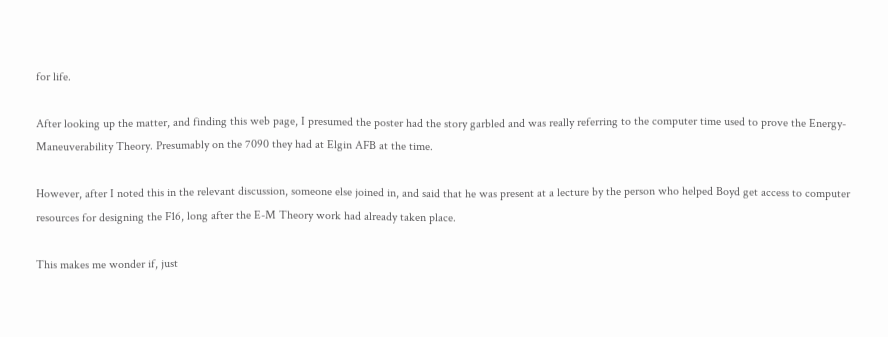for life.

After looking up the matter, and finding this web page, I presumed the poster had the story garbled and was really referring to the computer time used to prove the Energy-Maneuverability Theory. Presumably on the 7090 they had at Elgin AFB at the time.

However, after I noted this in the relevant discussion, someone else joined in, and said that he was present at a lecture by the person who helped Boyd get access to computer resources for designing the F16, long after the E-M Theory work had already taken place.

This makes me wonder if, just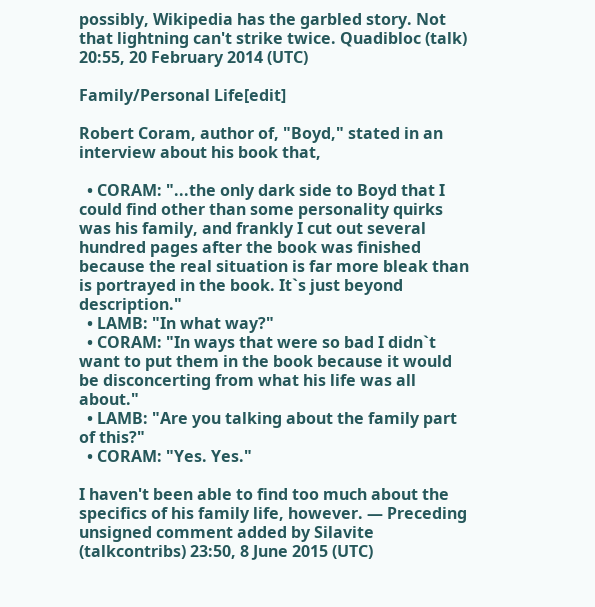possibly, Wikipedia has the garbled story. Not that lightning can't strike twice. Quadibloc (talk) 20:55, 20 February 2014 (UTC)

Family/Personal Life[edit]

Robert Coram, author of, "Boyd," stated in an interview about his book that,

  • CORAM: "...the only dark side to Boyd that I could find other than some personality quirks was his family, and frankly I cut out several hundred pages after the book was finished because the real situation is far more bleak than is portrayed in the book. It`s just beyond description."
  • LAMB: "In what way?"
  • CORAM: "In ways that were so bad I didn`t want to put them in the book because it would be disconcerting from what his life was all about."
  • LAMB: "Are you talking about the family part of this?"
  • CORAM: "Yes. Yes."

I haven't been able to find too much about the specifics of his family life, however. — Preceding unsigned comment added by Silavite (talkcontribs) 23:50, 8 June 2015 (UTC)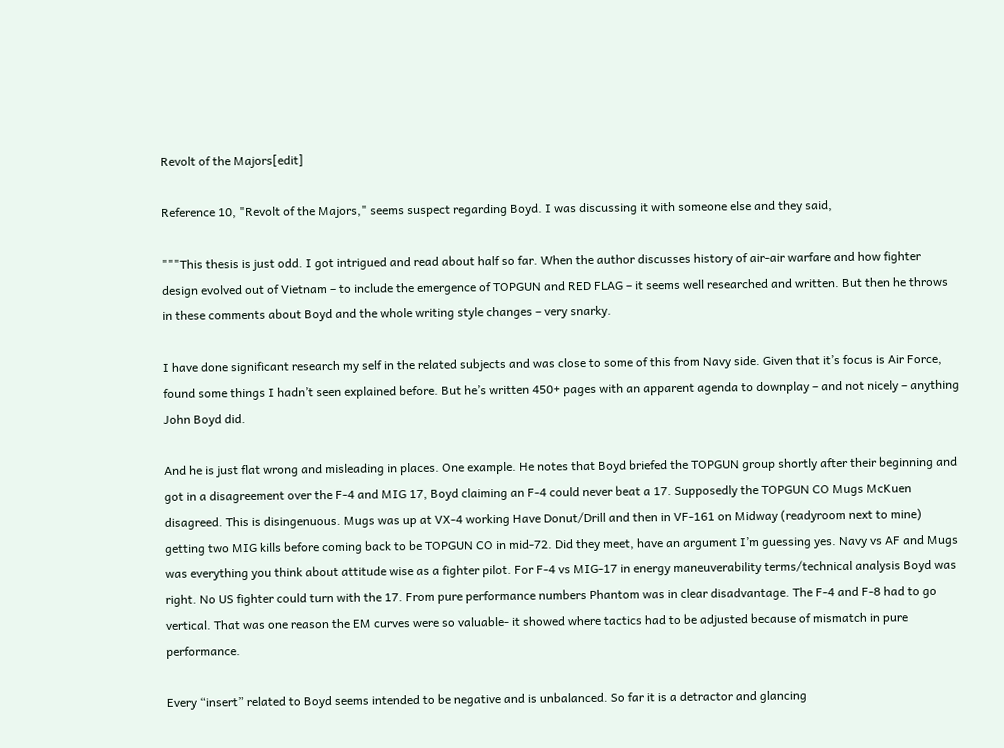Revolt of the Majors[edit]

Reference 10, "Revolt of the Majors," seems suspect regarding Boyd. I was discussing it with someone else and they said,

"""This thesis is just odd. I got intrigued and read about half so far. When the author discusses history of air-air warfare and how fighter design evolved out of Vietnam – to include the emergence of TOPGUN and RED FLAG – it seems well researched and written. But then he throws in these comments about Boyd and the whole writing style changes – very snarky.

I have done significant research my self in the related subjects and was close to some of this from Navy side. Given that it’s focus is Air Force, found some things I hadn’t seen explained before. But he’s written 450+ pages with an apparent agenda to downplay – and not nicely – anything John Boyd did.

And he is just flat wrong and misleading in places. One example. He notes that Boyd briefed the TOPGUN group shortly after their beginning and got in a disagreement over the F-4 and MIG 17, Boyd claiming an F-4 could never beat a 17. Supposedly the TOPGUN CO Mugs McKuen disagreed. This is disingenuous. Mugs was up at VX-4 working Have Donut/Drill and then in VF-161 on Midway (readyroom next to mine) getting two MIG kills before coming back to be TOPGUN CO in mid-72. Did they meet, have an argument I’m guessing yes. Navy vs AF and Mugs was everything you think about attitude wise as a fighter pilot. For F-4 vs MIG-17 in energy maneuverability terms/technical analysis Boyd was right. No US fighter could turn with the 17. From pure performance numbers Phantom was in clear disadvantage. The F-4 and F-8 had to go vertical. That was one reason the EM curves were so valuable- it showed where tactics had to be adjusted because of mismatch in pure performance.

Every “insert” related to Boyd seems intended to be negative and is unbalanced. So far it is a detractor and glancing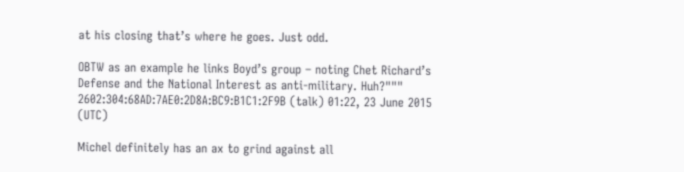at his closing that’s where he goes. Just odd.

OBTW as an example he links Boyd’s group – noting Chet Richard’s Defense and the National Interest as anti-military. Huh?""" 2602:304:68AD:7AE0:2D8A:BC9:B1C1:2F9B (talk) 01:22, 23 June 2015 (UTC)

Michel definitely has an ax to grind against all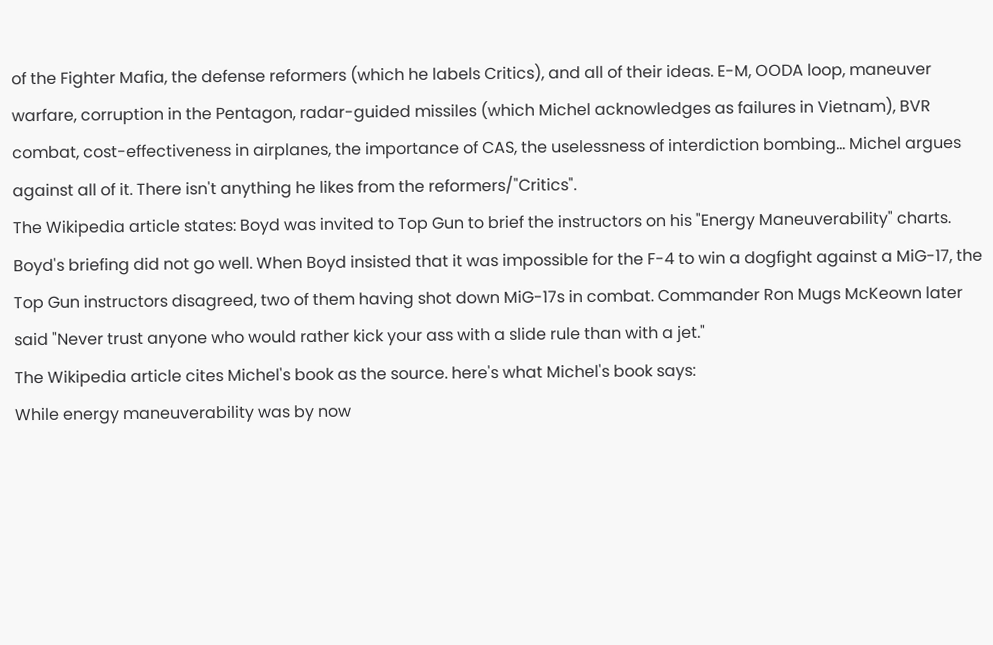of the Fighter Mafia, the defense reformers (which he labels Critics), and all of their ideas. E-M, OODA loop, maneuver warfare, corruption in the Pentagon, radar-guided missiles (which Michel acknowledges as failures in Vietnam), BVR combat, cost-effectiveness in airplanes, the importance of CAS, the uselessness of interdiction bombing... Michel argues against all of it. There isn't anything he likes from the reformers/"Critics".
The Wikipedia article states: Boyd was invited to Top Gun to brief the instructors on his "Energy Maneuverability" charts. Boyd's briefing did not go well. When Boyd insisted that it was impossible for the F-4 to win a dogfight against a MiG-17, the Top Gun instructors disagreed, two of them having shot down MiG-17s in combat. Commander Ron Mugs McKeown later said "Never trust anyone who would rather kick your ass with a slide rule than with a jet."
The Wikipedia article cites Michel's book as the source. here's what Michel's book says:
While energy maneuverability was by now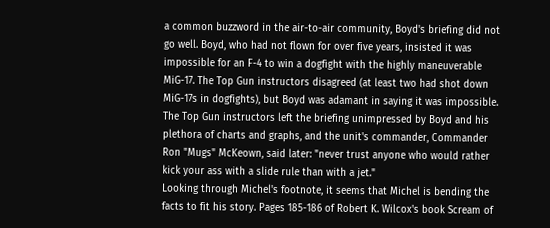a common buzzword in the air-to-air community, Boyd's briefing did not go well. Boyd, who had not flown for over five years, insisted it was impossible for an F-4 to win a dogfight with the highly maneuverable MiG-17. The Top Gun instructors disagreed (at least two had shot down MiG-17s in dogfights), but Boyd was adamant in saying it was impossible. The Top Gun instructors left the briefing unimpressed by Boyd and his plethora of charts and graphs, and the unit's commander, Commander Ron "Mugs" McKeown, said later: "never trust anyone who would rather kick your ass with a slide rule than with a jet."
Looking through Michel's footnote, it seems that Michel is bending the facts to fit his story. Pages 185-186 of Robert K. Wilcox's book Scream of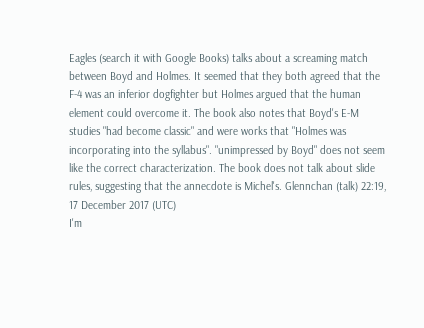Eagles (search it with Google Books) talks about a screaming match between Boyd and Holmes. It seemed that they both agreed that the F-4 was an inferior dogfighter but Holmes argued that the human element could overcome it. The book also notes that Boyd's E-M studies "had become classic" and were works that "Holmes was incorporating into the syllabus". "unimpressed by Boyd" does not seem like the correct characterization. The book does not talk about slide rules, suggesting that the annecdote is Michel's. Glennchan (talk) 22:19, 17 December 2017 (UTC)
I'm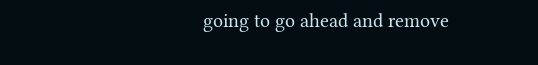going to go ahead and remove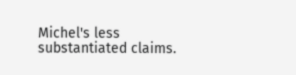Michel's less substantiated claims.